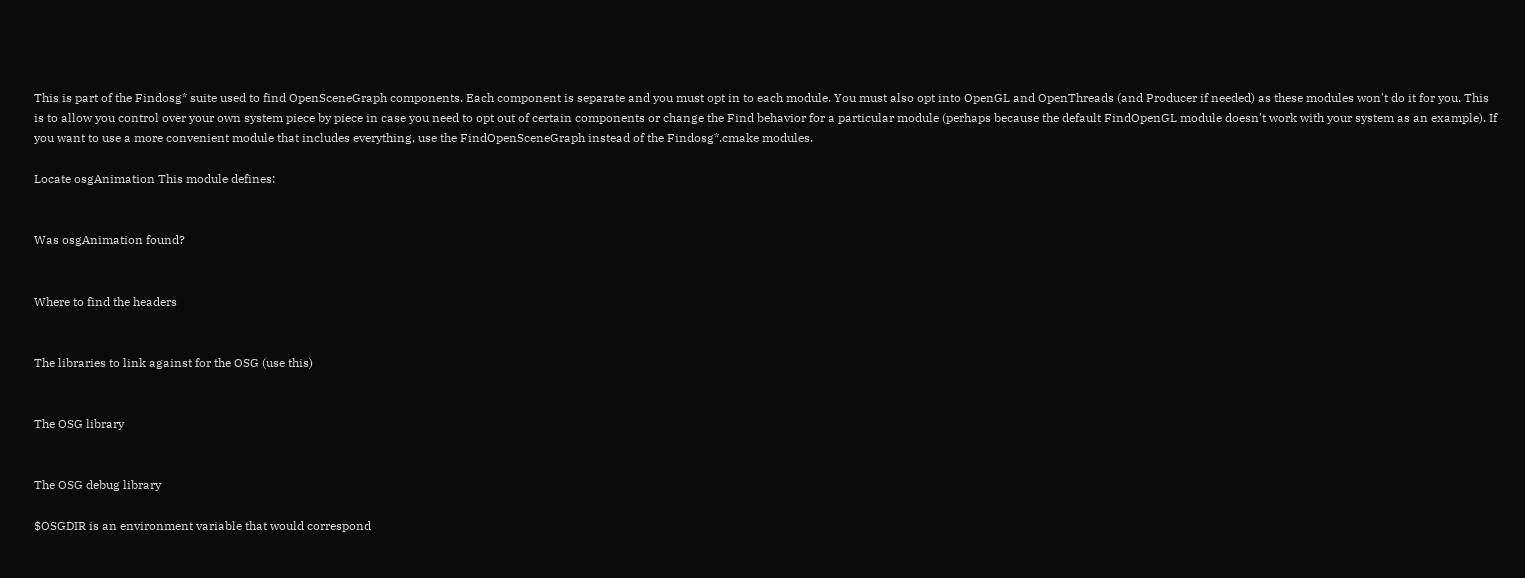This is part of the Findosg* suite used to find OpenSceneGraph components. Each component is separate and you must opt in to each module. You must also opt into OpenGL and OpenThreads (and Producer if needed) as these modules won't do it for you. This is to allow you control over your own system piece by piece in case you need to opt out of certain components or change the Find behavior for a particular module (perhaps because the default FindOpenGL module doesn't work with your system as an example). If you want to use a more convenient module that includes everything, use the FindOpenSceneGraph instead of the Findosg*.cmake modules.

Locate osgAnimation This module defines:


Was osgAnimation found?


Where to find the headers


The libraries to link against for the OSG (use this)


The OSG library


The OSG debug library

$OSGDIR is an environment variable that would correspond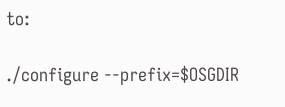to:

./configure --prefix=$OSGDIR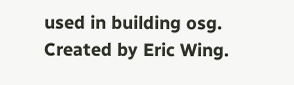used in building osg. Created by Eric Wing.